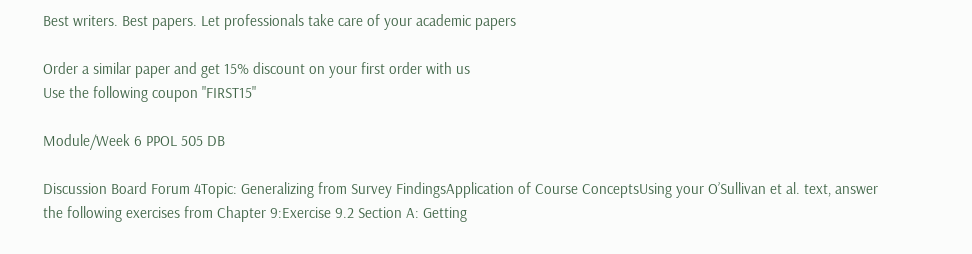Best writers. Best papers. Let professionals take care of your academic papers

Order a similar paper and get 15% discount on your first order with us
Use the following coupon "FIRST15"

Module/Week 6 PPOL 505 DB

Discussion Board Forum 4Topic: Generalizing from Survey FindingsApplication of Course ConceptsUsing your O’Sullivan et al. text, answer the following exercises from Chapter 9:Exercise 9.2 Section A: Getting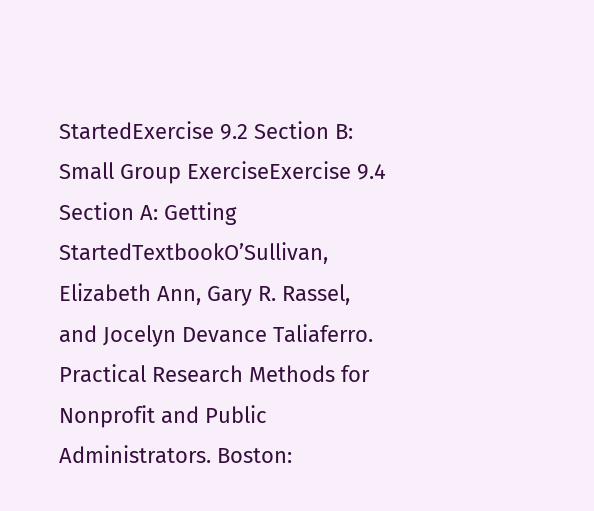StartedExercise 9.2 Section B: Small Group ExerciseExercise 9.4 Section A: Getting StartedTextbookO’Sullivan, Elizabeth Ann, Gary R. Rassel, and Jocelyn Devance Taliaferro. Practical Research Methods for Nonprofit and Public Administrators. Boston: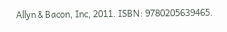Allyn & Bacon, Inc, 2011. ISBN: 9780205639465.